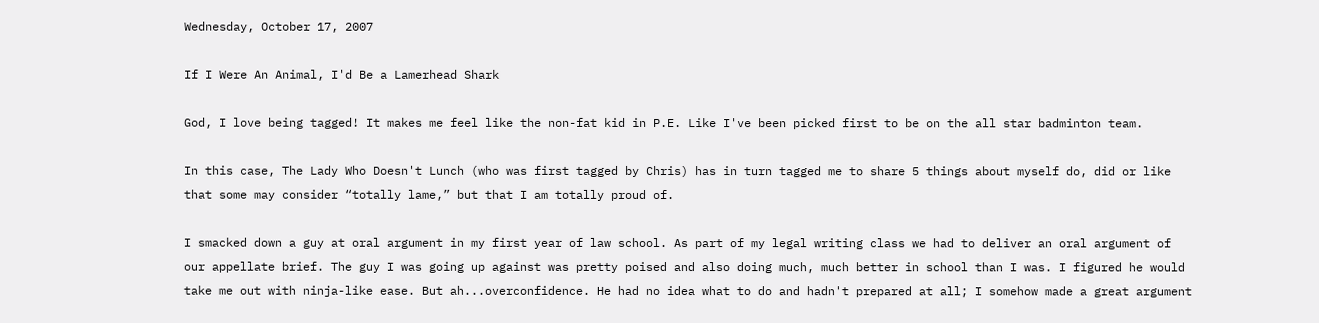Wednesday, October 17, 2007

If I Were An Animal, I'd Be a Lamerhead Shark

God, I love being tagged! It makes me feel like the non-fat kid in P.E. Like I've been picked first to be on the all star badminton team.

In this case, The Lady Who Doesn't Lunch (who was first tagged by Chris) has in turn tagged me to share 5 things about myself do, did or like that some may consider “totally lame,” but that I am totally proud of.

I smacked down a guy at oral argument in my first year of law school. As part of my legal writing class we had to deliver an oral argument of our appellate brief. The guy I was going up against was pretty poised and also doing much, much better in school than I was. I figured he would take me out with ninja-like ease. But ah...overconfidence. He had no idea what to do and hadn't prepared at all; I somehow made a great argument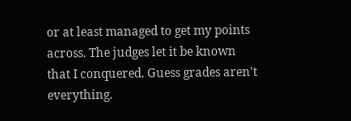or at least managed to get my points across. The judges let it be known that I conquered. Guess grades aren't everything.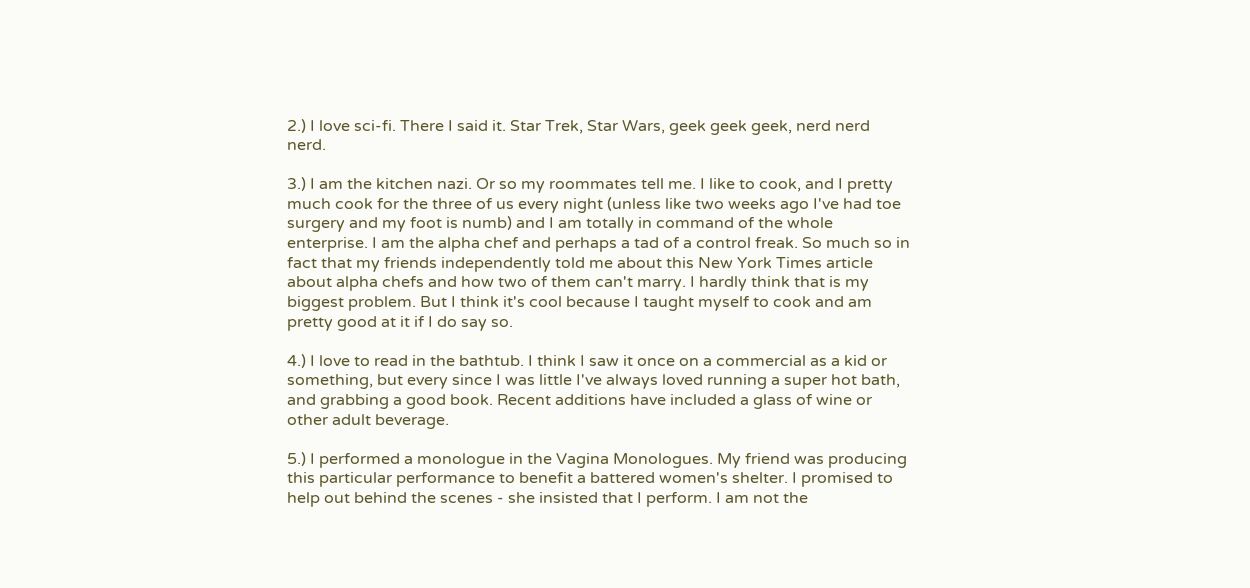2.) I love sci-fi. There I said it. Star Trek, Star Wars, geek geek geek, nerd nerd nerd.

3.) I am the kitchen nazi. Or so my roommates tell me. I like to cook, and I pretty much cook for the three of us every night (unless like two weeks ago I've had toe surgery and my foot is numb) and I am totally in command of the whole enterprise. I am the alpha chef and perhaps a tad of a control freak. So much so in fact that my friends independently told me about this New York Times article about alpha chefs and how two of them can't marry. I hardly think that is my biggest problem. But I think it's cool because I taught myself to cook and am pretty good at it if I do say so.

4.) I love to read in the bathtub. I think I saw it once on a commercial as a kid or something, but every since I was little I've always loved running a super hot bath, and grabbing a good book. Recent additions have included a glass of wine or other adult beverage.

5.) I performed a monologue in the Vagina Monologues. My friend was producing this particular performance to benefit a battered women's shelter. I promised to help out behind the scenes - she insisted that I perform. I am not the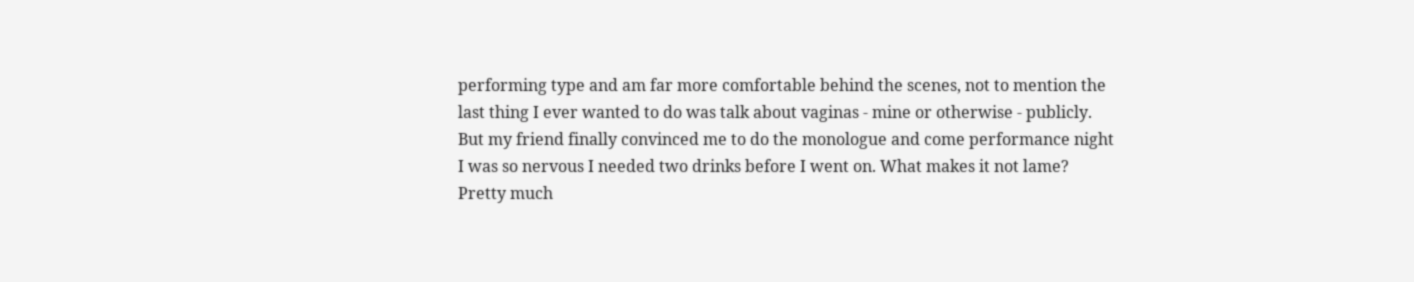performing type and am far more comfortable behind the scenes, not to mention the last thing I ever wanted to do was talk about vaginas - mine or otherwise - publicly. But my friend finally convinced me to do the monologue and come performance night I was so nervous I needed two drinks before I went on. What makes it not lame? Pretty much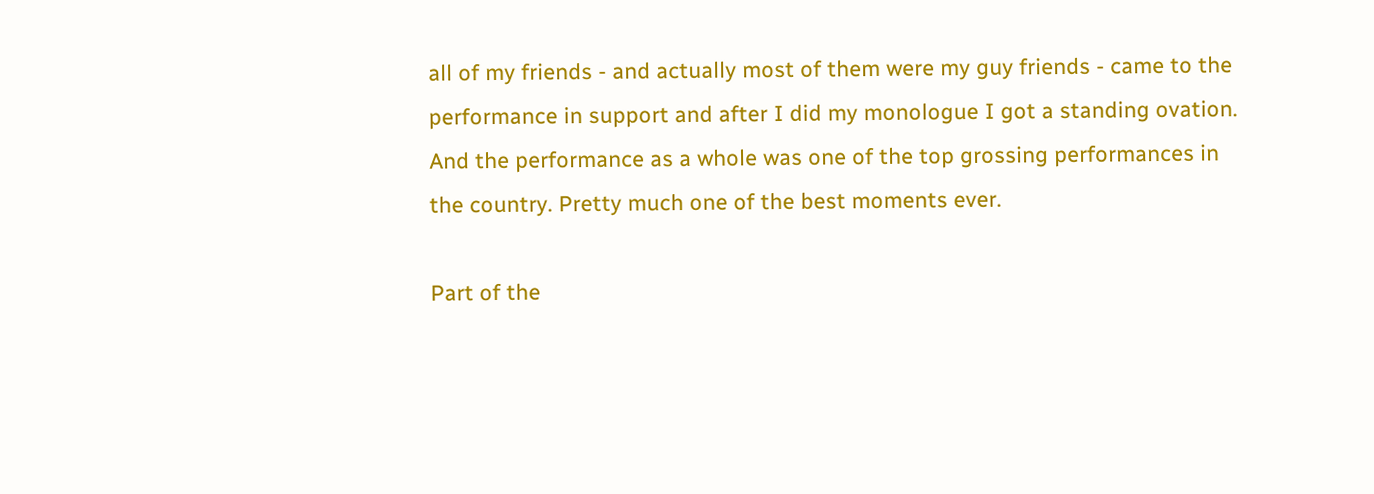all of my friends - and actually most of them were my guy friends - came to the performance in support and after I did my monologue I got a standing ovation. And the performance as a whole was one of the top grossing performances in the country. Pretty much one of the best moments ever.

Part of the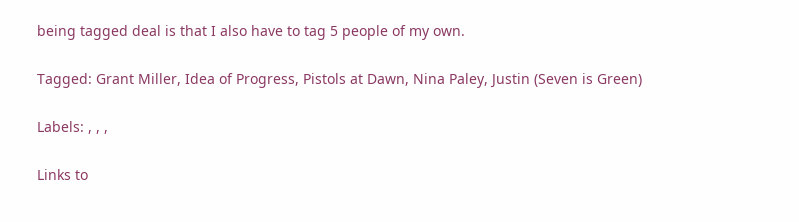being tagged deal is that I also have to tag 5 people of my own.

Tagged: Grant Miller, Idea of Progress, Pistols at Dawn, Nina Paley, Justin (Seven is Green)

Labels: , , ,

Links to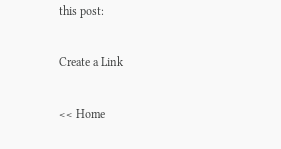this post:

Create a Link

<< Home